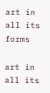art in all its forms

art in all its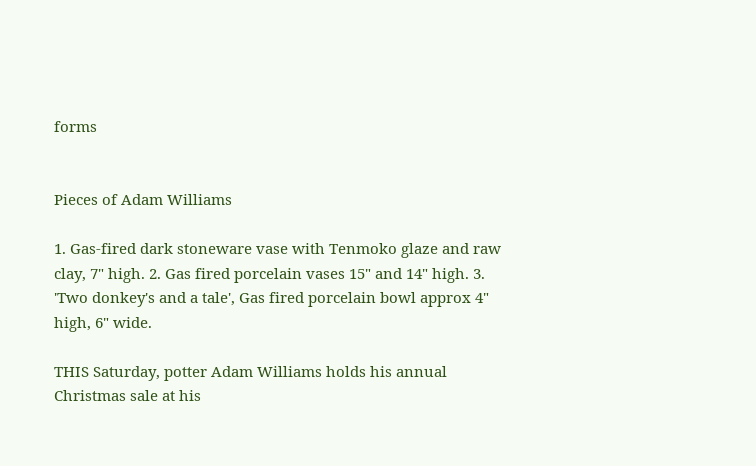forms


Pieces of Adam Williams

1. Gas-fired dark stoneware vase with Tenmoko glaze and raw clay, 7" high. 2. Gas fired porcelain vases 15" and 14" high. 3. 'Two donkey's and a tale', Gas fired porcelain bowl approx 4" high, 6" wide.

THIS Saturday, potter Adam Williams holds his annual Christmas sale at his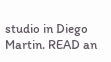studio in Diego Martin. READ an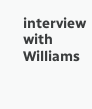interview with Williams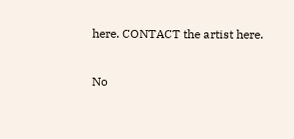here. CONTACT the artist here.

No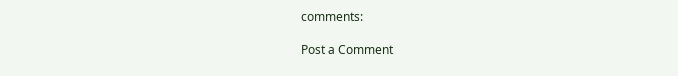comments:

Post a Comment